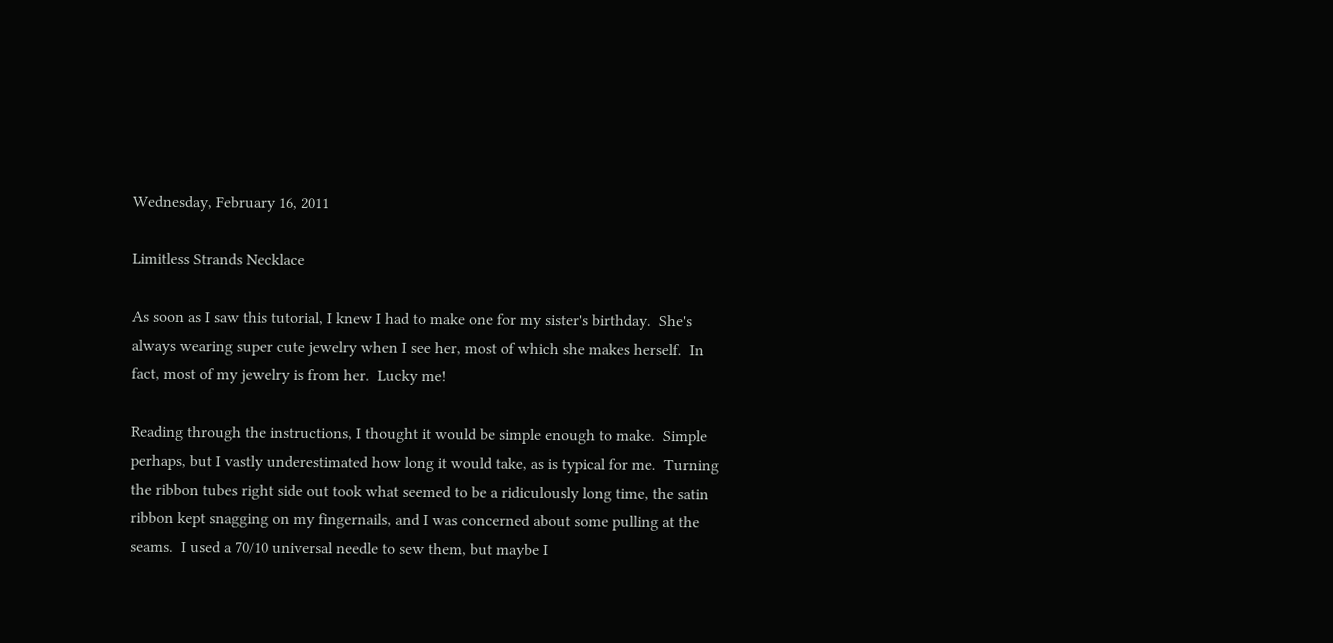Wednesday, February 16, 2011

Limitless Strands Necklace

As soon as I saw this tutorial, I knew I had to make one for my sister's birthday.  She's always wearing super cute jewelry when I see her, most of which she makes herself.  In fact, most of my jewelry is from her.  Lucky me!

Reading through the instructions, I thought it would be simple enough to make.  Simple perhaps, but I vastly underestimated how long it would take, as is typical for me.  Turning the ribbon tubes right side out took what seemed to be a ridiculously long time, the satin ribbon kept snagging on my fingernails, and I was concerned about some pulling at the seams.  I used a 70/10 universal needle to sew them, but maybe I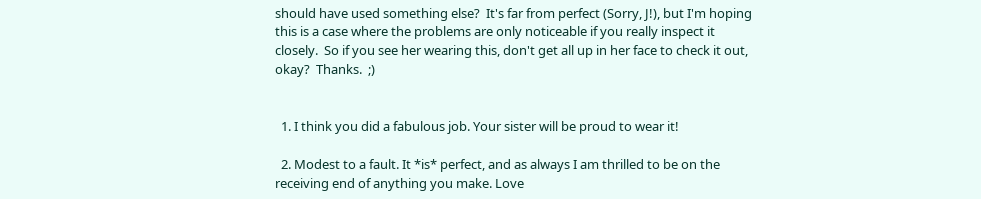should have used something else?  It's far from perfect (Sorry, J!), but I'm hoping this is a case where the problems are only noticeable if you really inspect it closely.  So if you see her wearing this, don't get all up in her face to check it out, okay?  Thanks.  ;)


  1. I think you did a fabulous job. Your sister will be proud to wear it!

  2. Modest to a fault. It *is* perfect, and as always I am thrilled to be on the receiving end of anything you make. Love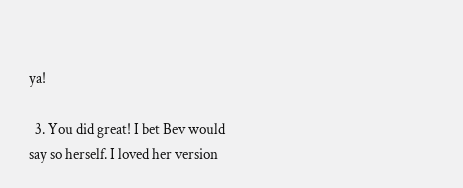ya!

  3. You did great! I bet Bev would say so herself. I loved her version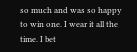so much and was so happy to win one. I wear it all the time. I bet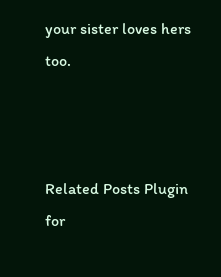your sister loves hers too.



Related Posts Plugin for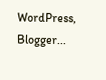WordPress, Blogger...